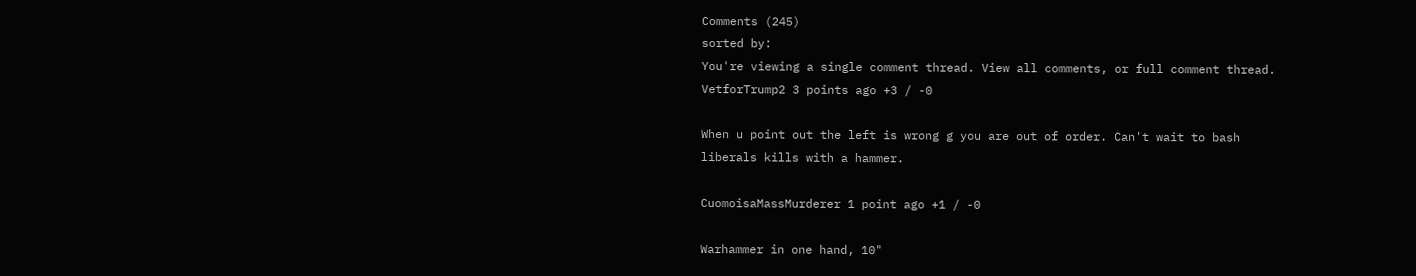Comments (245)
sorted by:
You're viewing a single comment thread. View all comments, or full comment thread.
VetforTrump2 3 points ago +3 / -0

When u point out the left is wrong g you are out of order. Can't wait to bash liberals kills with a hammer.

CuomoisaMassMurderer 1 point ago +1 / -0

Warhammer in one hand, 10"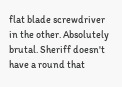flat blade screwdriver in the other. Absolutely brutal. Sheriff doesn't have a round that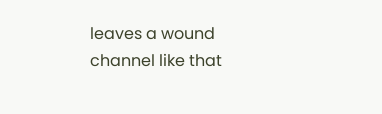leaves a wound channel like that